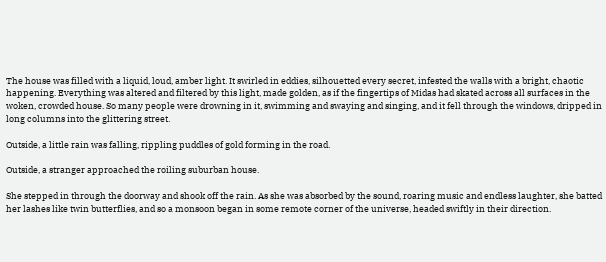The house was filled with a liquid, loud, amber light. It swirled in eddies, silhouetted every secret, infested the walls with a bright, chaotic happening. Everything was altered and filtered by this light, made golden, as if the fingertips of Midas had skated across all surfaces in the woken, crowded house. So many people were drowning in it, swimming and swaying and singing, and it fell through the windows, dripped in long columns into the glittering street.

Outside, a little rain was falling, rippling puddles of gold forming in the road.

Outside, a stranger approached the roiling suburban house.

She stepped in through the doorway and shook off the rain. As she was absorbed by the sound, roaring music and endless laughter, she batted her lashes like twin butterflies, and so a monsoon began in some remote corner of the universe, headed swiftly in their direction.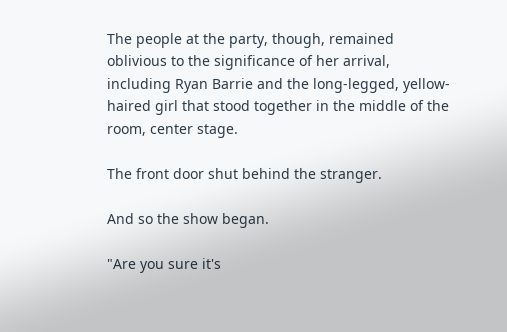The people at the party, though, remained oblivious to the significance of her arrival, including Ryan Barrie and the long-legged, yellow-haired girl that stood together in the middle of the room, center stage.

The front door shut behind the stranger.

And so the show began.

"Are you sure it's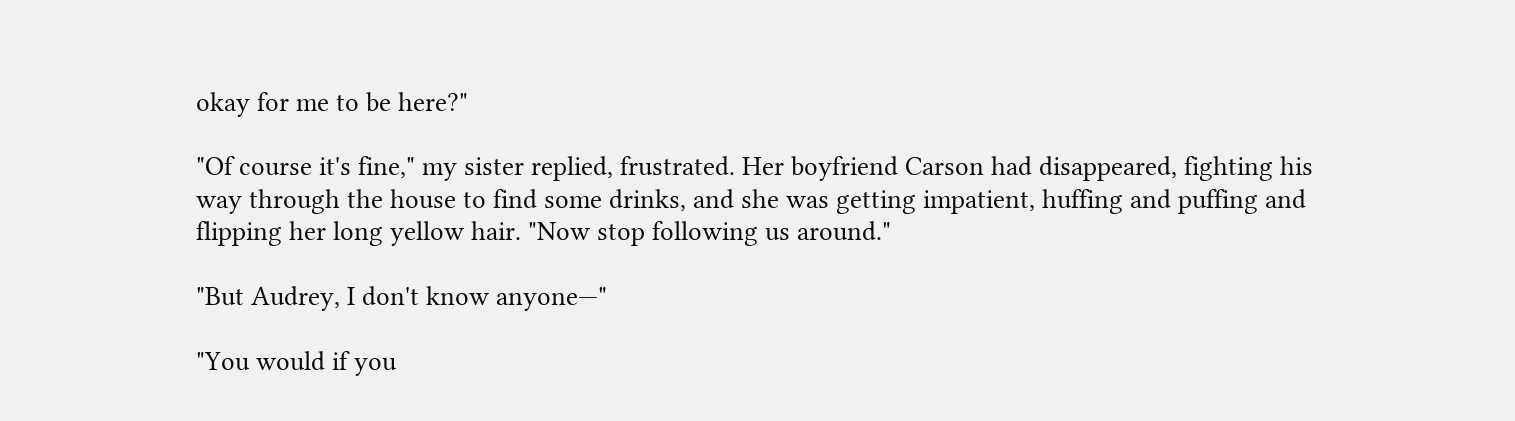okay for me to be here?"

"Of course it's fine," my sister replied, frustrated. Her boyfriend Carson had disappeared, fighting his way through the house to find some drinks, and she was getting impatient, huffing and puffing and flipping her long yellow hair. "Now stop following us around."

"But Audrey, I don't know anyone—"

"You would if you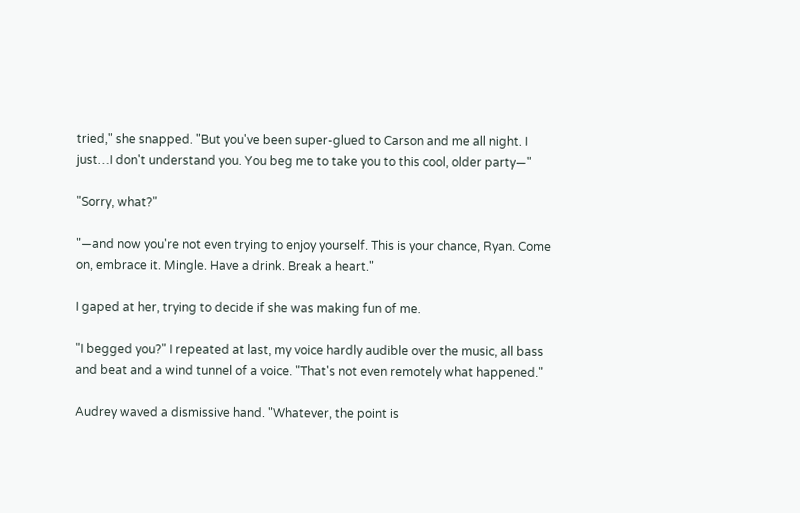tried," she snapped. "But you've been super-glued to Carson and me all night. I just…I don't understand you. You beg me to take you to this cool, older party—"

"Sorry, what?"

"—and now you're not even trying to enjoy yourself. This is your chance, Ryan. Come on, embrace it. Mingle. Have a drink. Break a heart."

I gaped at her, trying to decide if she was making fun of me.

"I begged you?" I repeated at last, my voice hardly audible over the music, all bass and beat and a wind tunnel of a voice. "That's not even remotely what happened."

Audrey waved a dismissive hand. "Whatever, the point is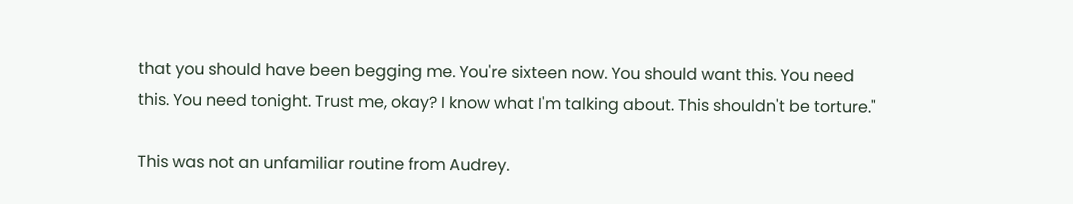that you should have been begging me. You're sixteen now. You should want this. You need this. You need tonight. Trust me, okay? I know what I'm talking about. This shouldn't be torture."

This was not an unfamiliar routine from Audrey.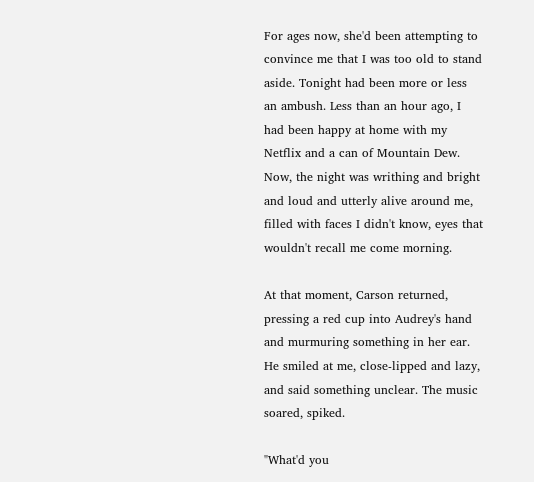For ages now, she'd been attempting to convince me that I was too old to stand aside. Tonight had been more or less an ambush. Less than an hour ago, I had been happy at home with my Netflix and a can of Mountain Dew. Now, the night was writhing and bright and loud and utterly alive around me, filled with faces I didn't know, eyes that wouldn't recall me come morning.

At that moment, Carson returned, pressing a red cup into Audrey's hand and murmuring something in her ear. He smiled at me, close-lipped and lazy, and said something unclear. The music soared, spiked.

"What'd you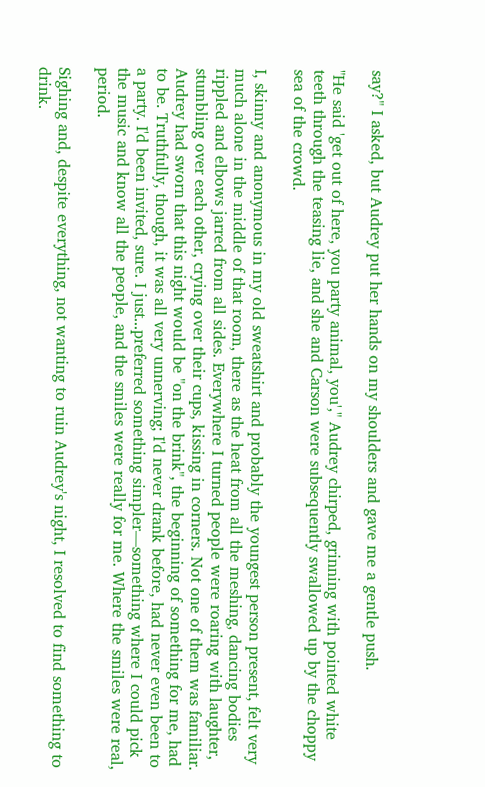say?" I asked, but Audrey put her hands on my shoulders and gave me a gentle push.

"He said 'get out of here, you party animal, you'," Audrey chirped, grinning with pointed white teeth through the teasing lie, and she and Carson were subsequently swallowed up by the choppy sea of the crowd.

I, skinny and anonymous in my old sweatshirt and probably the youngest person present, felt very much alone in the middle of that room, there as the heat from all the meshing, dancing bodies rippled and elbows jarred from all sides. Everywhere I turned people were roaring with laughter, stumbling over each other, crying over their cups, kissing in corners. Not one of them was familiar. Audrey had sworn that this night would be "on the brink", the beginning of something for me, had to be. Truthfully, though, it was all very unnerving; I'd never drank before, had never even been to a party. I'd been invited, sure. I just...preferred something simpler—something where I could pick the music and know all the people, and the smiles were really for me. Where the smiles were real, period.

Sighing and, despite everything, not wanting to ruin Audrey's night, I resolved to find something to drink.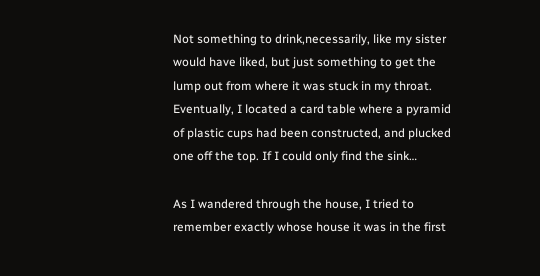Not something to drink,necessarily, like my sister would have liked, but just something to get the lump out from where it was stuck in my throat. Eventually, I located a card table where a pyramid of plastic cups had been constructed, and plucked one off the top. If I could only find the sink…

As I wandered through the house, I tried to remember exactly whose house it was in the first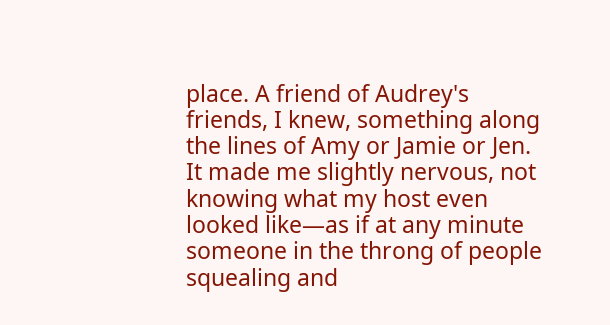place. A friend of Audrey's friends, I knew, something along the lines of Amy or Jamie or Jen. It made me slightly nervous, not knowing what my host even looked like—as if at any minute someone in the throng of people squealing and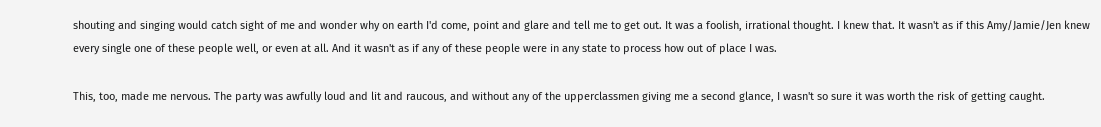shouting and singing would catch sight of me and wonder why on earth I'd come, point and glare and tell me to get out. It was a foolish, irrational thought. I knew that. It wasn't as if this Amy/Jamie/Jen knew every single one of these people well, or even at all. And it wasn't as if any of these people were in any state to process how out of place I was.

This, too, made me nervous. The party was awfully loud and lit and raucous, and without any of the upperclassmen giving me a second glance, I wasn't so sure it was worth the risk of getting caught.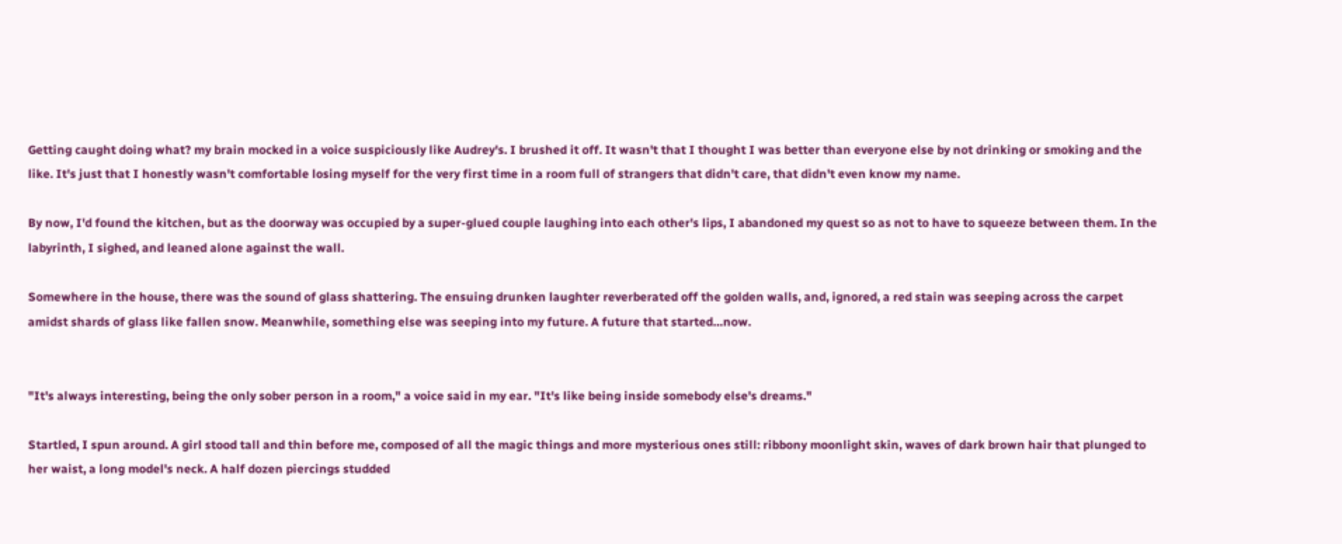Getting caught doing what? my brain mocked in a voice suspiciously like Audrey's. I brushed it off. It wasn't that I thought I was better than everyone else by not drinking or smoking and the like. It's just that I honestly wasn't comfortable losing myself for the very first time in a room full of strangers that didn't care, that didn't even know my name.

By now, I'd found the kitchen, but as the doorway was occupied by a super-glued couple laughing into each other's lips, I abandoned my quest so as not to have to squeeze between them. In the labyrinth, I sighed, and leaned alone against the wall.

Somewhere in the house, there was the sound of glass shattering. The ensuing drunken laughter reverberated off the golden walls, and, ignored, a red stain was seeping across the carpet amidst shards of glass like fallen snow. Meanwhile, something else was seeping into my future. A future that started…now.


"It's always interesting, being the only sober person in a room," a voice said in my ear. "It's like being inside somebody else's dreams."

Startled, I spun around. A girl stood tall and thin before me, composed of all the magic things and more mysterious ones still: ribbony moonlight skin, waves of dark brown hair that plunged to her waist, a long model's neck. A half dozen piercings studded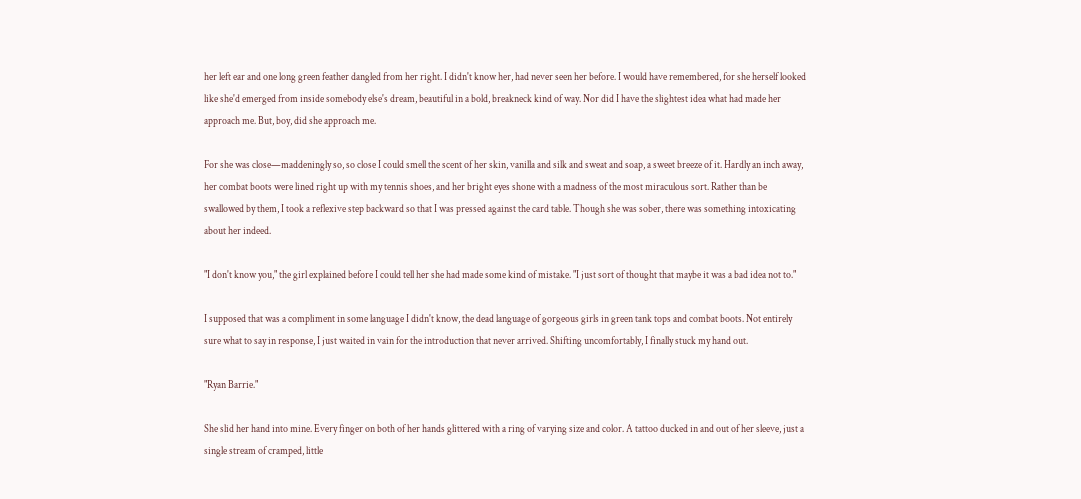her left ear and one long green feather dangled from her right. I didn't know her, had never seen her before. I would have remembered, for she herself looked like she'd emerged from inside somebody else's dream, beautiful in a bold, breakneck kind of way. Nor did I have the slightest idea what had made her approach me. But, boy, did she approach me.

For she was close—maddeningly so, so close I could smell the scent of her skin, vanilla and silk and sweat and soap, a sweet breeze of it. Hardly an inch away, her combat boots were lined right up with my tennis shoes, and her bright eyes shone with a madness of the most miraculous sort. Rather than be swallowed by them, I took a reflexive step backward so that I was pressed against the card table. Though she was sober, there was something intoxicating about her indeed.

"I don't know you," the girl explained before I could tell her she had made some kind of mistake. "I just sort of thought that maybe it was a bad idea not to."

I supposed that was a compliment in some language I didn't know, the dead language of gorgeous girls in green tank tops and combat boots. Not entirely sure what to say in response, I just waited in vain for the introduction that never arrived. Shifting uncomfortably, I finally stuck my hand out.

"Ryan Barrie."

She slid her hand into mine. Every finger on both of her hands glittered with a ring of varying size and color. A tattoo ducked in and out of her sleeve, just a single stream of cramped, little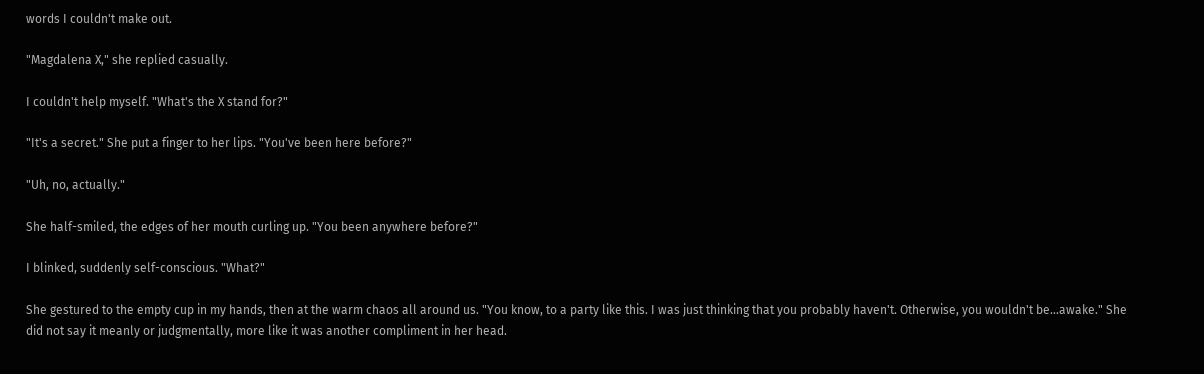words I couldn't make out.

"Magdalena X," she replied casually.

I couldn't help myself. "What's the X stand for?"

"It's a secret." She put a finger to her lips. "You've been here before?"

"Uh, no, actually."

She half-smiled, the edges of her mouth curling up. "You been anywhere before?"

I blinked, suddenly self-conscious. "What?"

She gestured to the empty cup in my hands, then at the warm chaos all around us. "You know, to a party like this. I was just thinking that you probably haven't. Otherwise, you wouldn't be…awake." She did not say it meanly or judgmentally, more like it was another compliment in her head.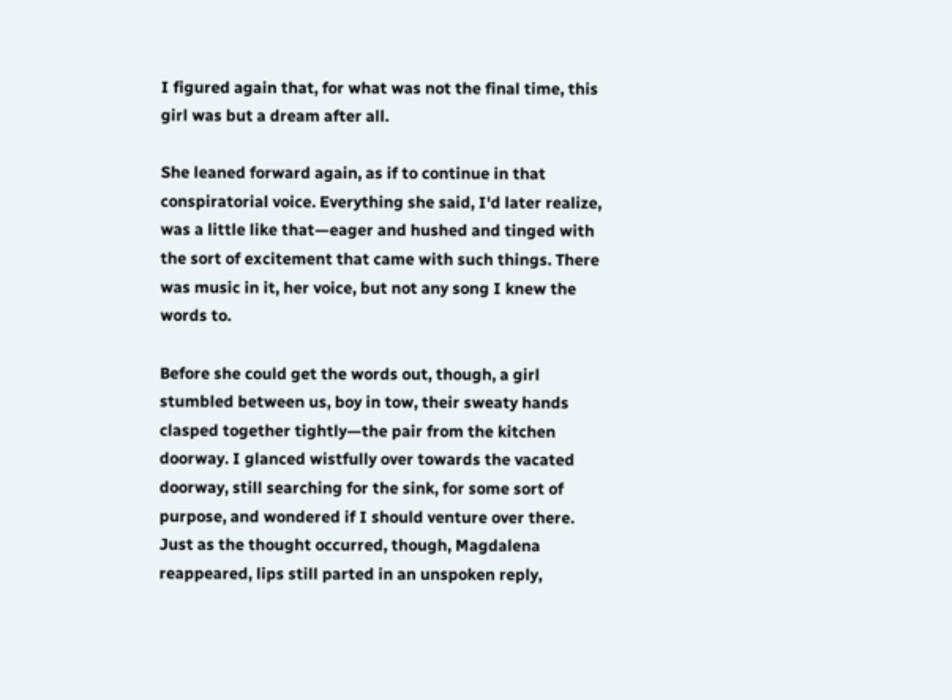I figured again that, for what was not the final time, this girl was but a dream after all.

She leaned forward again, as if to continue in that conspiratorial voice. Everything she said, I'd later realize, was a little like that—eager and hushed and tinged with the sort of excitement that came with such things. There was music in it, her voice, but not any song I knew the words to.

Before she could get the words out, though, a girl stumbled between us, boy in tow, their sweaty hands clasped together tightly—the pair from the kitchen doorway. I glanced wistfully over towards the vacated doorway, still searching for the sink, for some sort of purpose, and wondered if I should venture over there. Just as the thought occurred, though, Magdalena reappeared, lips still parted in an unspoken reply,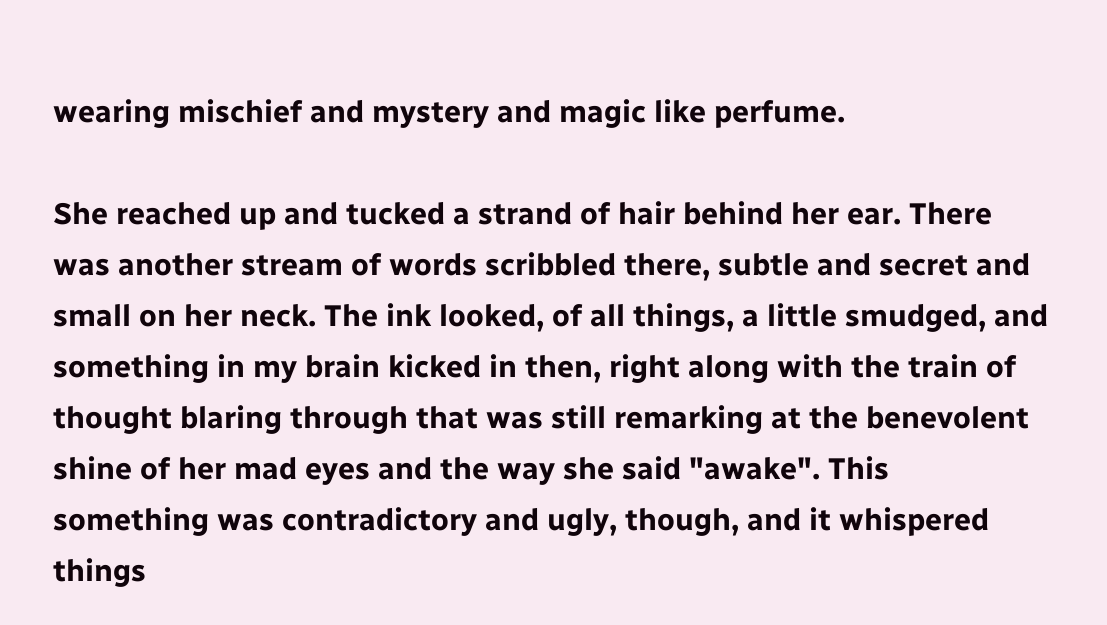wearing mischief and mystery and magic like perfume.

She reached up and tucked a strand of hair behind her ear. There was another stream of words scribbled there, subtle and secret and small on her neck. The ink looked, of all things, a little smudged, and something in my brain kicked in then, right along with the train of thought blaring through that was still remarking at the benevolent shine of her mad eyes and the way she said "awake". This something was contradictory and ugly, though, and it whispered things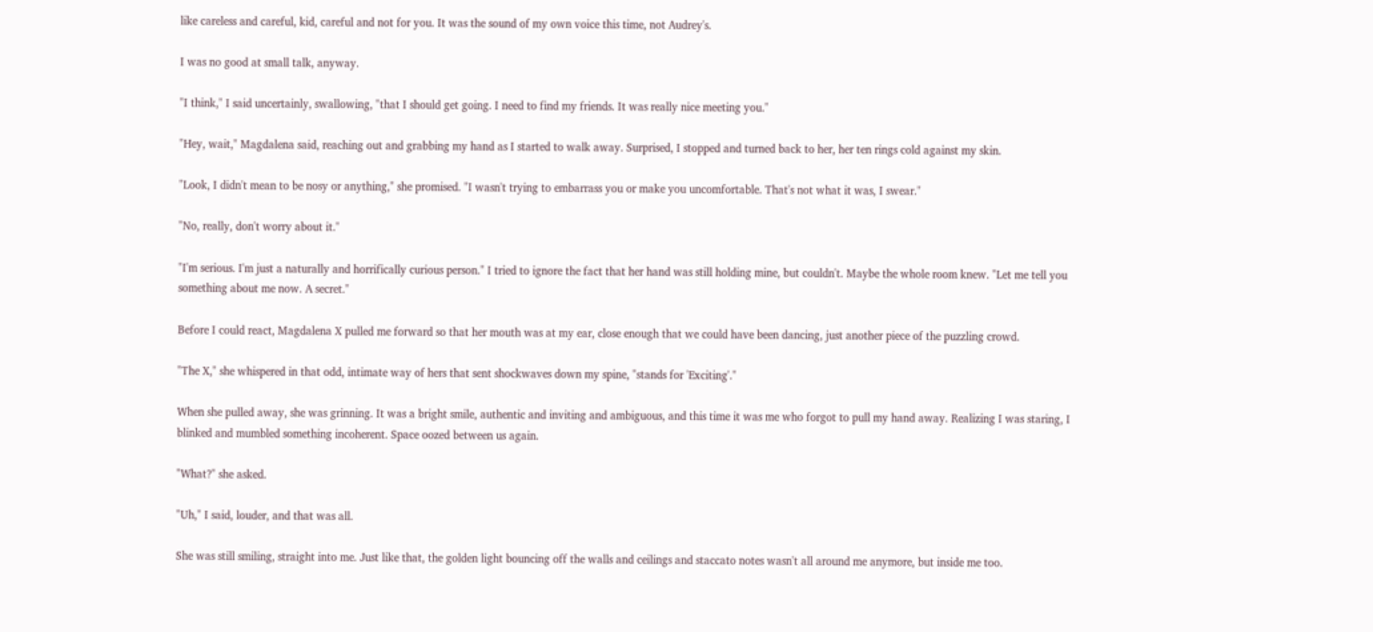like careless and careful, kid, careful and not for you. It was the sound of my own voice this time, not Audrey's.

I was no good at small talk, anyway.

"I think," I said uncertainly, swallowing, "that I should get going. I need to find my friends. It was really nice meeting you."

"Hey, wait," Magdalena said, reaching out and grabbing my hand as I started to walk away. Surprised, I stopped and turned back to her, her ten rings cold against my skin.

"Look, I didn't mean to be nosy or anything," she promised. "I wasn't trying to embarrass you or make you uncomfortable. That's not what it was, I swear."

"No, really, don't worry about it."

"I'm serious. I'm just a naturally and horrifically curious person." I tried to ignore the fact that her hand was still holding mine, but couldn't. Maybe the whole room knew. "Let me tell you something about me now. A secret."

Before I could react, Magdalena X pulled me forward so that her mouth was at my ear, close enough that we could have been dancing, just another piece of the puzzling crowd.

"The X," she whispered in that odd, intimate way of hers that sent shockwaves down my spine, "stands for 'Exciting'."

When she pulled away, she was grinning. It was a bright smile, authentic and inviting and ambiguous, and this time it was me who forgot to pull my hand away. Realizing I was staring, I blinked and mumbled something incoherent. Space oozed between us again.

"What?" she asked.

"Uh," I said, louder, and that was all.

She was still smiling, straight into me. Just like that, the golden light bouncing off the walls and ceilings and staccato notes wasn't all around me anymore, but inside me too.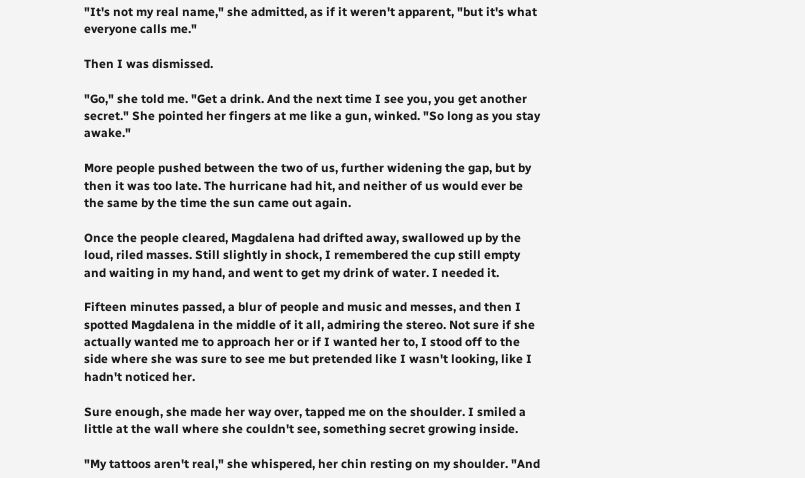"It's not my real name," she admitted, as if it weren't apparent, "but it's what everyone calls me."

Then I was dismissed.

"Go," she told me. "Get a drink. And the next time I see you, you get another secret." She pointed her fingers at me like a gun, winked. "So long as you stay awake."

More people pushed between the two of us, further widening the gap, but by then it was too late. The hurricane had hit, and neither of us would ever be the same by the time the sun came out again.

Once the people cleared, Magdalena had drifted away, swallowed up by the loud, riled masses. Still slightly in shock, I remembered the cup still empty and waiting in my hand, and went to get my drink of water. I needed it.

Fifteen minutes passed, a blur of people and music and messes, and then I spotted Magdalena in the middle of it all, admiring the stereo. Not sure if she actually wanted me to approach her or if I wanted her to, I stood off to the side where she was sure to see me but pretended like I wasn't looking, like I hadn't noticed her.

Sure enough, she made her way over, tapped me on the shoulder. I smiled a little at the wall where she couldn't see, something secret growing inside.

"My tattoos aren't real," she whispered, her chin resting on my shoulder. "And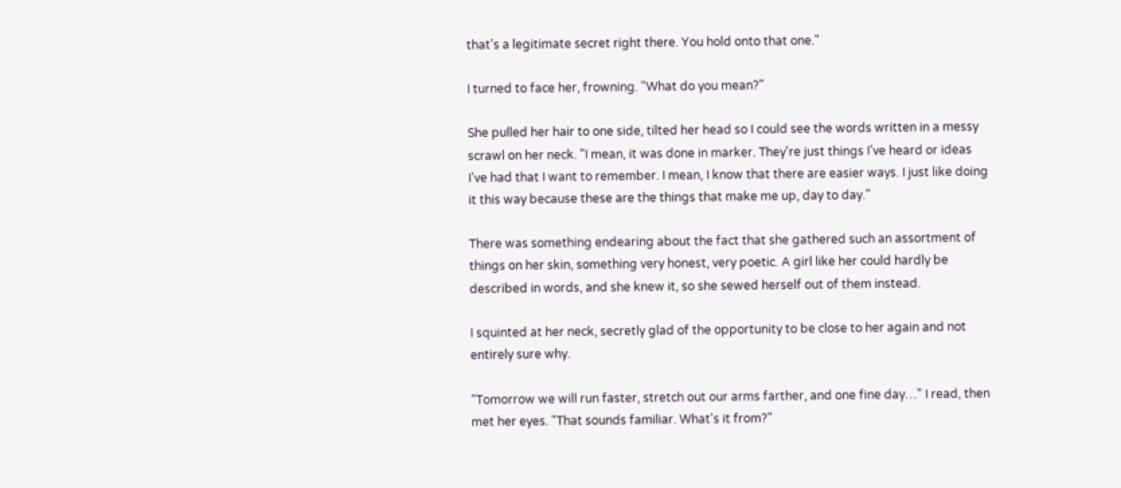that's a legitimate secret right there. You hold onto that one."

I turned to face her, frowning. "What do you mean?"

She pulled her hair to one side, tilted her head so I could see the words written in a messy scrawl on her neck. "I mean, it was done in marker. They're just things I've heard or ideas I've had that I want to remember. I mean, I know that there are easier ways. I just like doing it this way because these are the things that make me up, day to day."

There was something endearing about the fact that she gathered such an assortment of things on her skin, something very honest, very poetic. A girl like her could hardly be described in words, and she knew it, so she sewed herself out of them instead.

I squinted at her neck, secretly glad of the opportunity to be close to her again and not entirely sure why.

"Tomorrow we will run faster, stretch out our arms farther, and one fine day…" I read, then met her eyes. "That sounds familiar. What's it from?"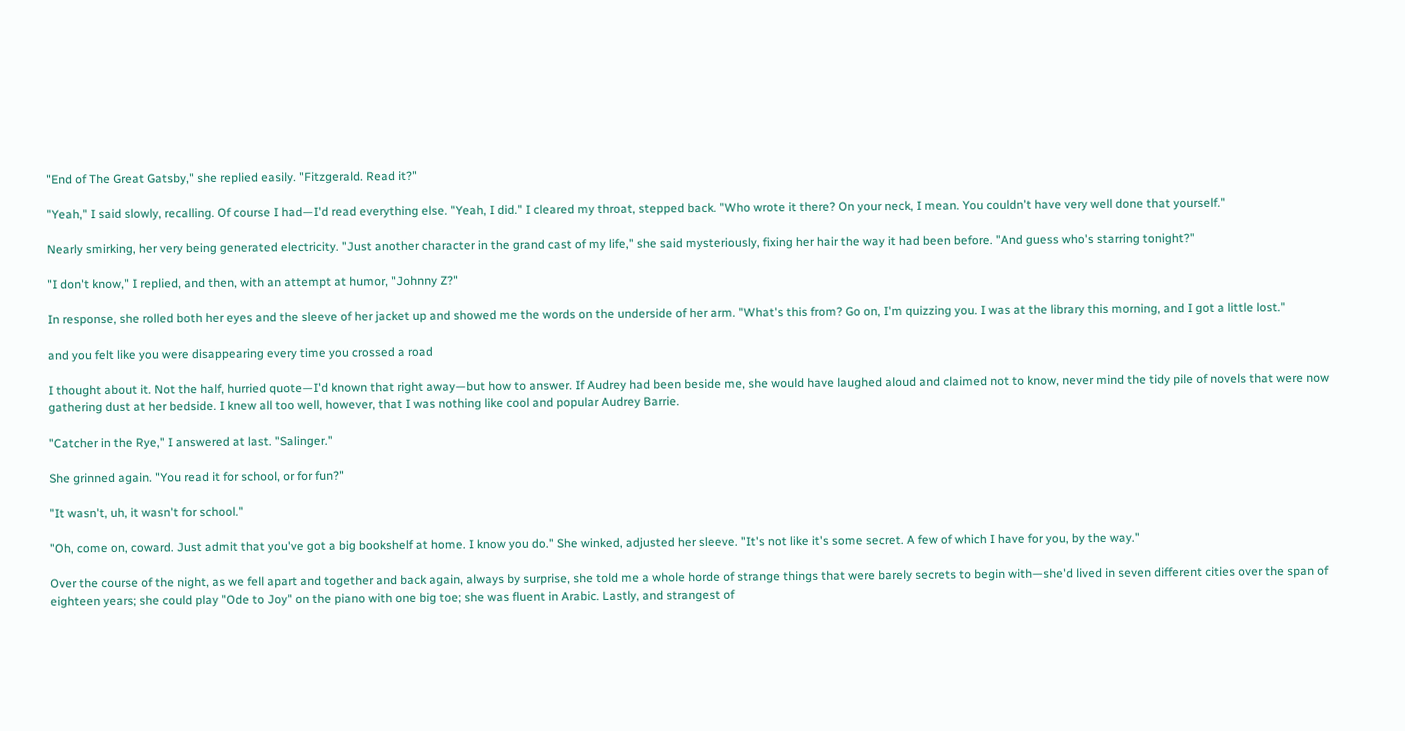"End of The Great Gatsby," she replied easily. "Fitzgerald. Read it?"

"Yeah," I said slowly, recalling. Of course I had—I'd read everything else. "Yeah, I did." I cleared my throat, stepped back. "Who wrote it there? On your neck, I mean. You couldn't have very well done that yourself."

Nearly smirking, her very being generated electricity. "Just another character in the grand cast of my life," she said mysteriously, fixing her hair the way it had been before. "And guess who's starring tonight?"

"I don't know," I replied, and then, with an attempt at humor, "Johnny Z?"

In response, she rolled both her eyes and the sleeve of her jacket up and showed me the words on the underside of her arm. "What's this from? Go on, I'm quizzing you. I was at the library this morning, and I got a little lost."

and you felt like you were disappearing every time you crossed a road

I thought about it. Not the half, hurried quote—I'd known that right away—but how to answer. If Audrey had been beside me, she would have laughed aloud and claimed not to know, never mind the tidy pile of novels that were now gathering dust at her bedside. I knew all too well, however, that I was nothing like cool and popular Audrey Barrie.

"Catcher in the Rye," I answered at last. "Salinger."

She grinned again. "You read it for school, or for fun?"

"It wasn't, uh, it wasn't for school."

"Oh, come on, coward. Just admit that you've got a big bookshelf at home. I know you do." She winked, adjusted her sleeve. "It's not like it's some secret. A few of which I have for you, by the way."

Over the course of the night, as we fell apart and together and back again, always by surprise, she told me a whole horde of strange things that were barely secrets to begin with—she'd lived in seven different cities over the span of eighteen years; she could play "Ode to Joy" on the piano with one big toe; she was fluent in Arabic. Lastly, and strangest of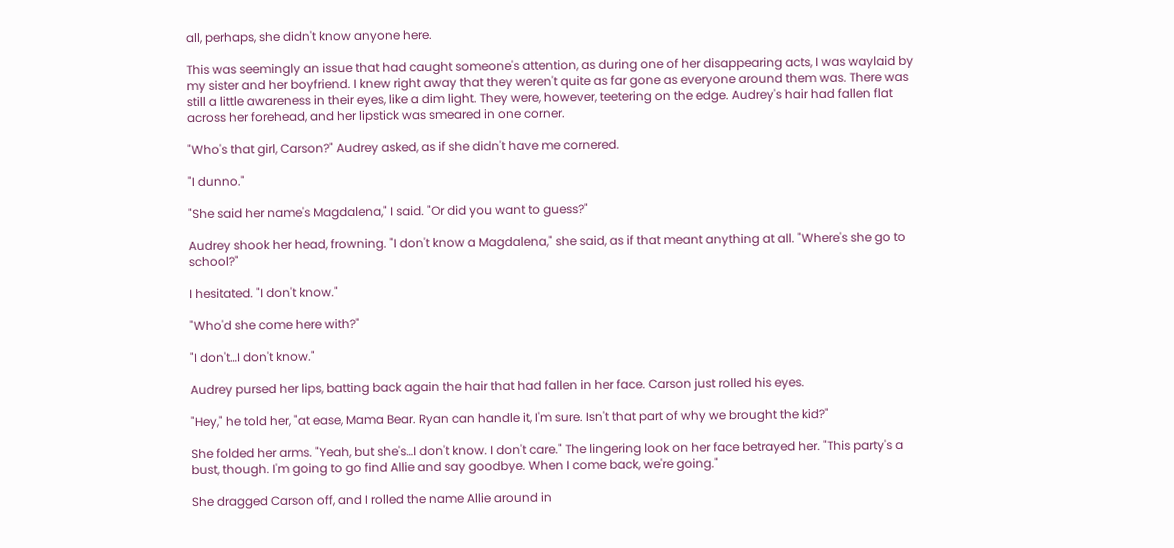all, perhaps, she didn't know anyone here.

This was seemingly an issue that had caught someone's attention, as during one of her disappearing acts, I was waylaid by my sister and her boyfriend. I knew right away that they weren't quite as far gone as everyone around them was. There was still a little awareness in their eyes, like a dim light. They were, however, teetering on the edge. Audrey's hair had fallen flat across her forehead, and her lipstick was smeared in one corner.

"Who's that girl, Carson?" Audrey asked, as if she didn't have me cornered.

"I dunno."

"She said her name's Magdalena," I said. "Or did you want to guess?"

Audrey shook her head, frowning. "I don't know a Magdalena," she said, as if that meant anything at all. "Where's she go to school?"

I hesitated. "I don't know."

"Who'd she come here with?"

"I don't…I don't know."

Audrey pursed her lips, batting back again the hair that had fallen in her face. Carson just rolled his eyes.

"Hey," he told her, "at ease, Mama Bear. Ryan can handle it, I'm sure. Isn't that part of why we brought the kid?"

She folded her arms. "Yeah, but she's…I don't know. I don't care." The lingering look on her face betrayed her. "This party's a bust, though. I'm going to go find Allie and say goodbye. When I come back, we're going."

She dragged Carson off, and I rolled the name Allie around in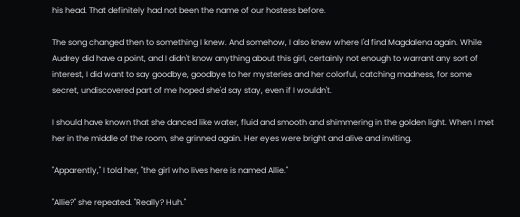his head. That definitely had not been the name of our hostess before.

The song changed then to something I knew. And somehow, I also knew where I'd find Magdalena again. While Audrey did have a point, and I didn't know anything about this girl, certainly not enough to warrant any sort of interest, I did want to say goodbye, goodbye to her mysteries and her colorful, catching madness, for some secret, undiscovered part of me hoped she'd say stay, even if I wouldn't.

I should have known that she danced like water, fluid and smooth and shimmering in the golden light. When I met her in the middle of the room, she grinned again. Her eyes were bright and alive and inviting.

"Apparently," I told her, "the girl who lives here is named Allie."

"Allie?" she repeated. "Really? Huh."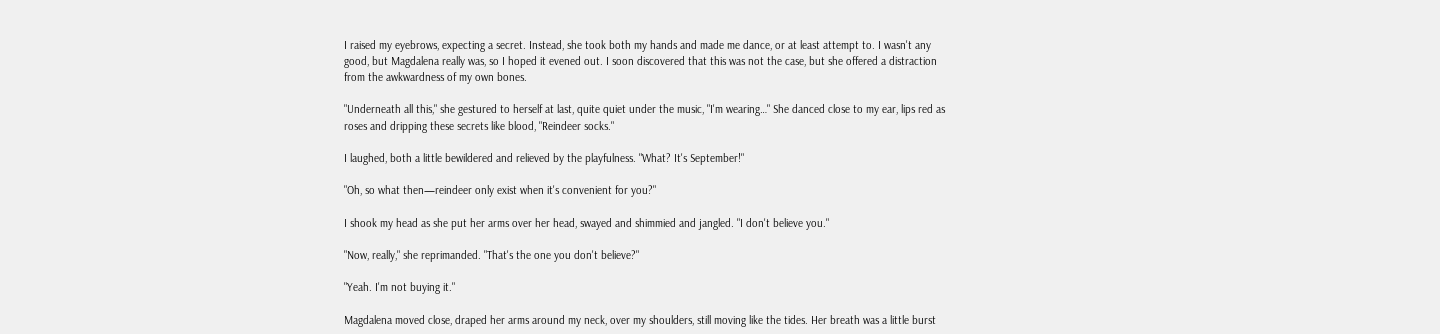I raised my eyebrows, expecting a secret. Instead, she took both my hands and made me dance, or at least attempt to. I wasn't any good, but Magdalena really was, so I hoped it evened out. I soon discovered that this was not the case, but she offered a distraction from the awkwardness of my own bones.

"Underneath all this," she gestured to herself at last, quite quiet under the music, "I'm wearing…" She danced close to my ear, lips red as roses and dripping these secrets like blood, "Reindeer socks."

I laughed, both a little bewildered and relieved by the playfulness. "What? It's September!"

"Oh, so what then—reindeer only exist when it's convenient for you?"

I shook my head as she put her arms over her head, swayed and shimmied and jangled. "I don't believe you."

"Now, really," she reprimanded. "That's the one you don't believe?"

"Yeah. I'm not buying it."

Magdalena moved close, draped her arms around my neck, over my shoulders, still moving like the tides. Her breath was a little burst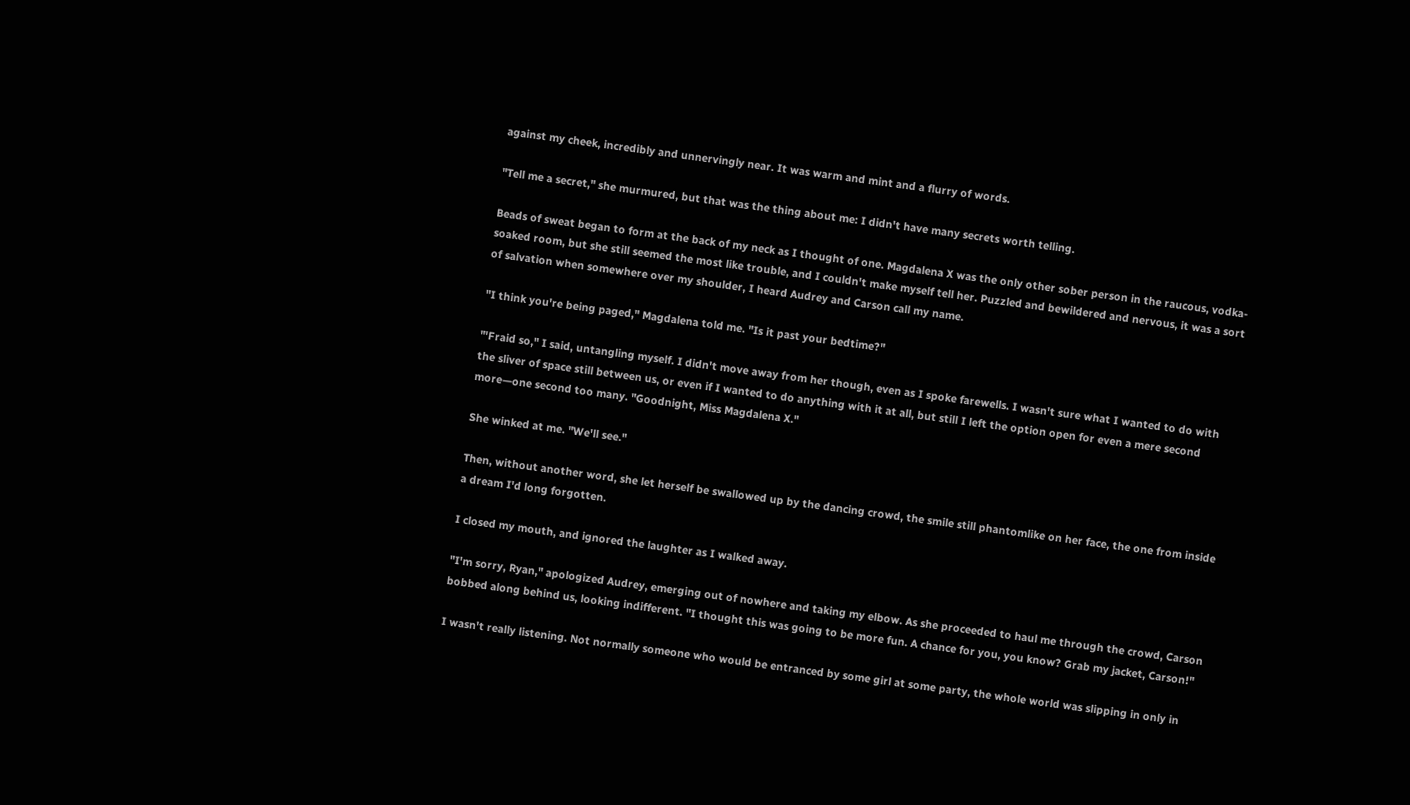against my cheek, incredibly and unnervingly near. It was warm and mint and a flurry of words.

"Tell me a secret," she murmured, but that was the thing about me: I didn't have many secrets worth telling.

Beads of sweat began to form at the back of my neck as I thought of one. Magdalena X was the only other sober person in the raucous, vodka-soaked room, but she still seemed the most like trouble, and I couldn't make myself tell her. Puzzled and bewildered and nervous, it was a sort of salvation when somewhere over my shoulder, I heard Audrey and Carson call my name.

"I think you're being paged," Magdalena told me. "Is it past your bedtime?"

"'Fraid so," I said, untangling myself. I didn't move away from her though, even as I spoke farewells. I wasn't sure what I wanted to do with the sliver of space still between us, or even if I wanted to do anything with it at all, but still I left the option open for even a mere second more—one second too many. "Goodnight, Miss Magdalena X."

She winked at me. "We'll see."

Then, without another word, she let herself be swallowed up by the dancing crowd, the smile still phantomlike on her face, the one from inside a dream I'd long forgotten.

I closed my mouth, and ignored the laughter as I walked away.

"I'm sorry, Ryan," apologized Audrey, emerging out of nowhere and taking my elbow. As she proceeded to haul me through the crowd, Carson bobbed along behind us, looking indifferent. "I thought this was going to be more fun. A chance for you, you know? Grab my jacket, Carson!"

I wasn't really listening. Not normally someone who would be entranced by some girl at some party, the whole world was slipping in only in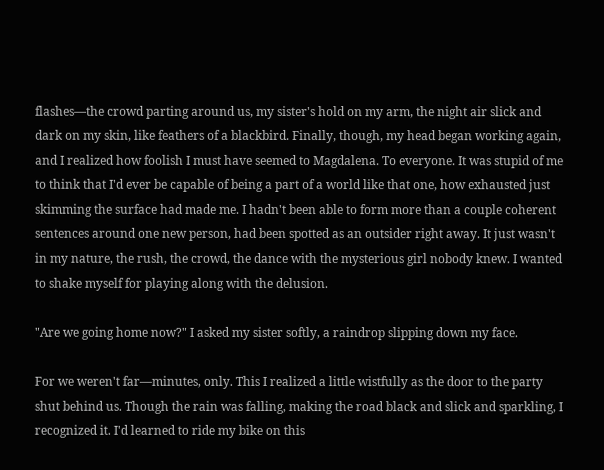flashes—the crowd parting around us, my sister's hold on my arm, the night air slick and dark on my skin, like feathers of a blackbird. Finally, though, my head began working again, and I realized how foolish I must have seemed to Magdalena. To everyone. It was stupid of me to think that I'd ever be capable of being a part of a world like that one, how exhausted just skimming the surface had made me. I hadn't been able to form more than a couple coherent sentences around one new person, had been spotted as an outsider right away. It just wasn't in my nature, the rush, the crowd, the dance with the mysterious girl nobody knew. I wanted to shake myself for playing along with the delusion.

"Are we going home now?" I asked my sister softly, a raindrop slipping down my face.

For we weren't far—minutes, only. This I realized a little wistfully as the door to the party shut behind us. Though the rain was falling, making the road black and slick and sparkling, I recognized it. I'd learned to ride my bike on this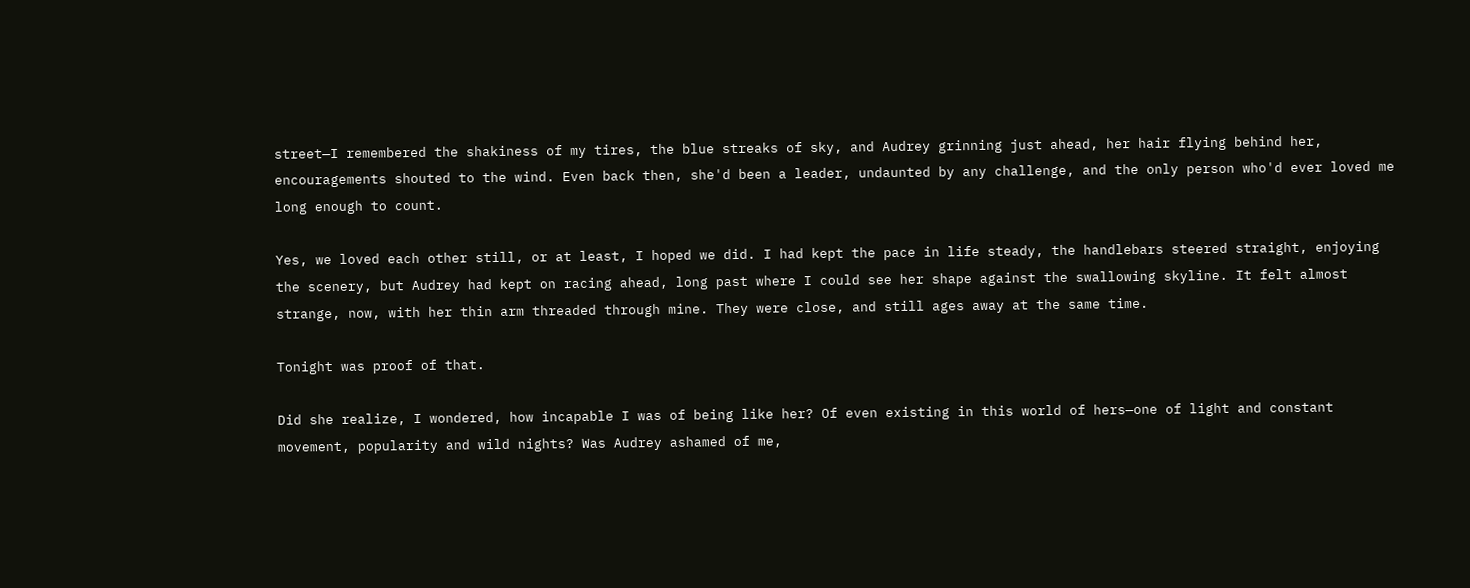street—I remembered the shakiness of my tires, the blue streaks of sky, and Audrey grinning just ahead, her hair flying behind her, encouragements shouted to the wind. Even back then, she'd been a leader, undaunted by any challenge, and the only person who'd ever loved me long enough to count.

Yes, we loved each other still, or at least, I hoped we did. I had kept the pace in life steady, the handlebars steered straight, enjoying the scenery, but Audrey had kept on racing ahead, long past where I could see her shape against the swallowing skyline. It felt almost strange, now, with her thin arm threaded through mine. They were close, and still ages away at the same time.

Tonight was proof of that.

Did she realize, I wondered, how incapable I was of being like her? Of even existing in this world of hers—one of light and constant movement, popularity and wild nights? Was Audrey ashamed of me,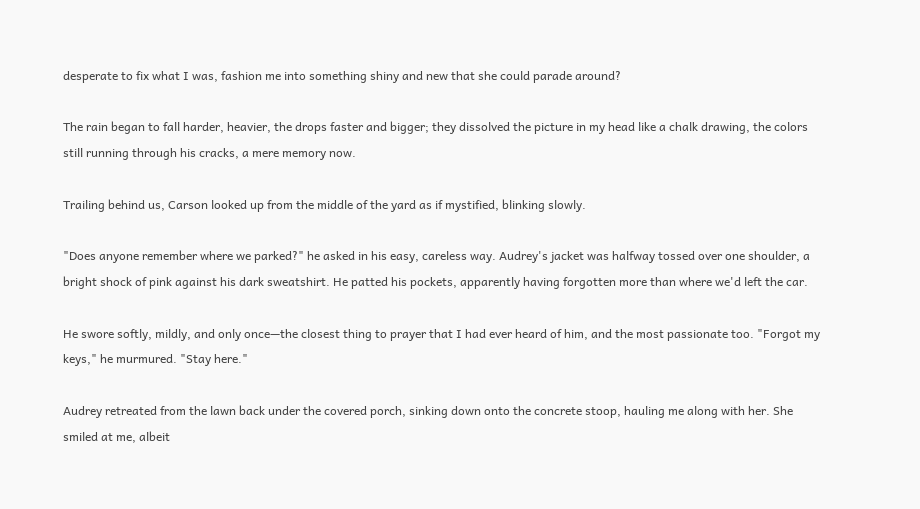desperate to fix what I was, fashion me into something shiny and new that she could parade around?

The rain began to fall harder, heavier, the drops faster and bigger; they dissolved the picture in my head like a chalk drawing, the colors still running through his cracks, a mere memory now.

Trailing behind us, Carson looked up from the middle of the yard as if mystified, blinking slowly.

"Does anyone remember where we parked?" he asked in his easy, careless way. Audrey's jacket was halfway tossed over one shoulder, a bright shock of pink against his dark sweatshirt. He patted his pockets, apparently having forgotten more than where we'd left the car.

He swore softly, mildly, and only once—the closest thing to prayer that I had ever heard of him, and the most passionate too. "Forgot my keys," he murmured. "Stay here."

Audrey retreated from the lawn back under the covered porch, sinking down onto the concrete stoop, hauling me along with her. She smiled at me, albeit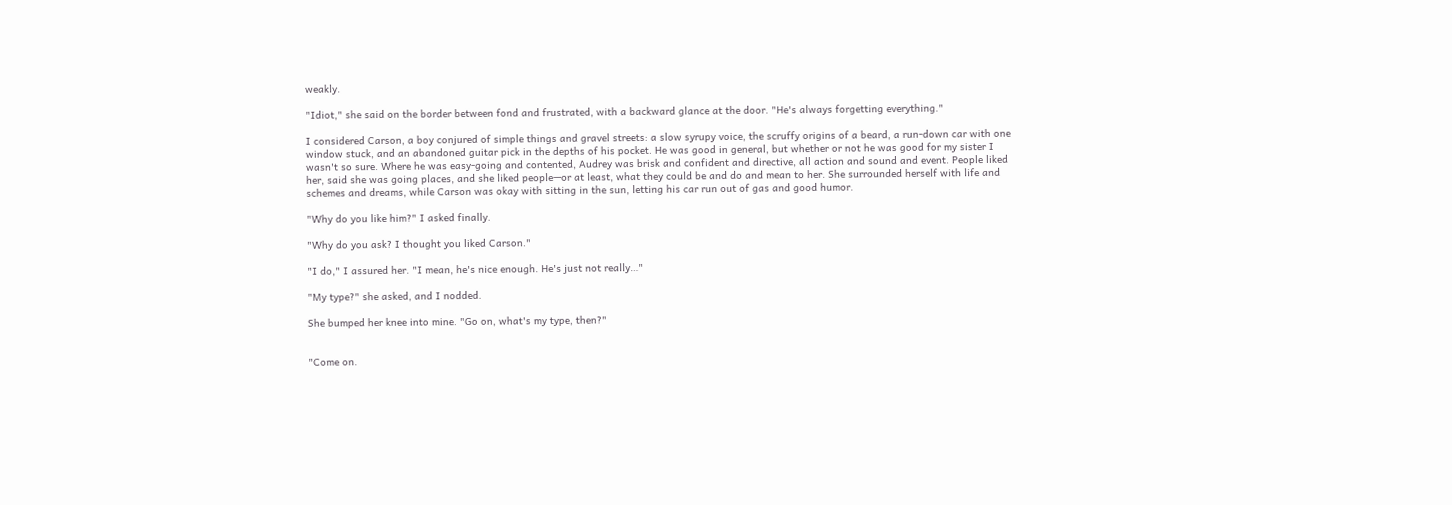weakly.

"Idiot," she said on the border between fond and frustrated, with a backward glance at the door. "He's always forgetting everything."

I considered Carson, a boy conjured of simple things and gravel streets: a slow syrupy voice, the scruffy origins of a beard, a run-down car with one window stuck, and an abandoned guitar pick in the depths of his pocket. He was good in general, but whether or not he was good for my sister I wasn't so sure. Where he was easy-going and contented, Audrey was brisk and confident and directive, all action and sound and event. People liked her, said she was going places, and she liked people—or at least, what they could be and do and mean to her. She surrounded herself with life and schemes and dreams, while Carson was okay with sitting in the sun, letting his car run out of gas and good humor.

"Why do you like him?" I asked finally.

"Why do you ask? I thought you liked Carson."

"I do," I assured her. "I mean, he's nice enough. He's just not really…"

"My type?" she asked, and I nodded.

She bumped her knee into mine. "Go on, what's my type, then?"


"Come on.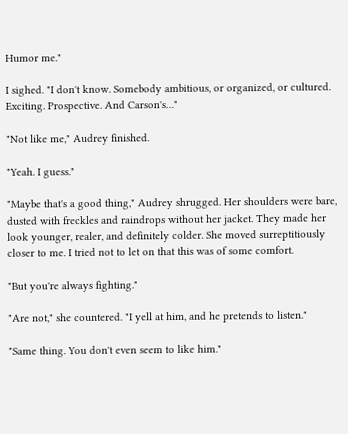Humor me."

I sighed. "I don't know. Somebody ambitious, or organized, or cultured. Exciting. Prospective. And Carson's…"

"Not like me," Audrey finished.

"Yeah. I guess."

"Maybe that's a good thing," Audrey shrugged. Her shoulders were bare, dusted with freckles and raindrops without her jacket. They made her look younger, realer, and definitely colder. She moved surreptitiously closer to me. I tried not to let on that this was of some comfort.

"But you're always fighting."

"Are not," she countered. "I yell at him, and he pretends to listen."

"Same thing. You don't even seem to like him."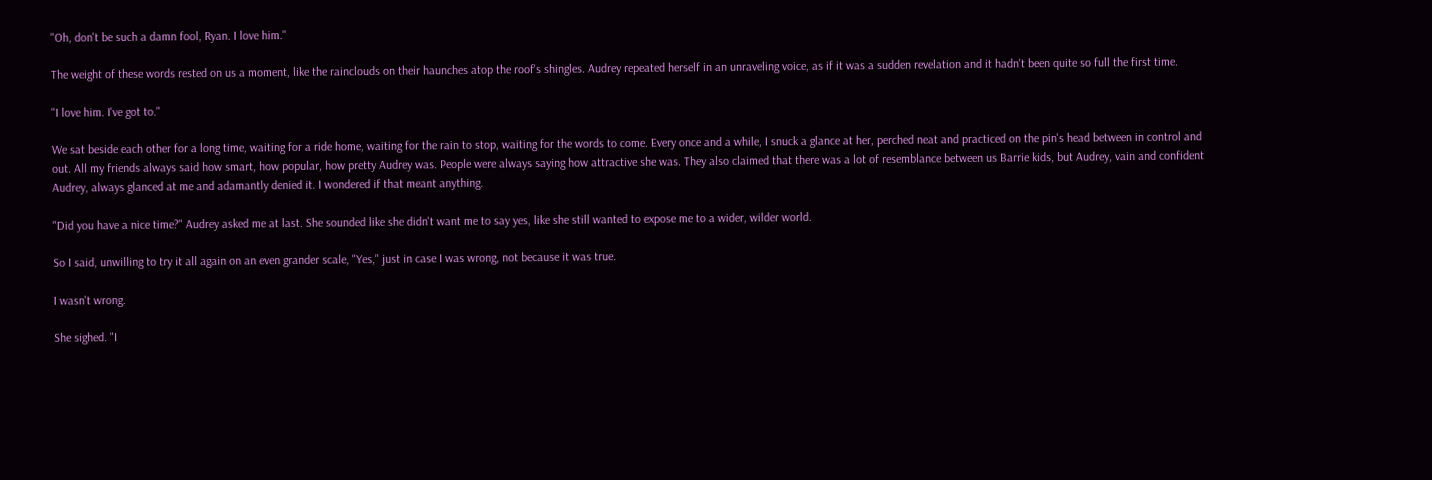"Oh, don't be such a damn fool, Ryan. I love him."

The weight of these words rested on us a moment, like the rainclouds on their haunches atop the roof's shingles. Audrey repeated herself in an unraveling voice, as if it was a sudden revelation and it hadn't been quite so full the first time.

"I love him. I've got to."

We sat beside each other for a long time, waiting for a ride home, waiting for the rain to stop, waiting for the words to come. Every once and a while, I snuck a glance at her, perched neat and practiced on the pin's head between in control and out. All my friends always said how smart, how popular, how pretty Audrey was. People were always saying how attractive she was. They also claimed that there was a lot of resemblance between us Barrie kids, but Audrey, vain and confident Audrey, always glanced at me and adamantly denied it. I wondered if that meant anything.

"Did you have a nice time?" Audrey asked me at last. She sounded like she didn't want me to say yes, like she still wanted to expose me to a wider, wilder world.

So I said, unwilling to try it all again on an even grander scale, "Yes," just in case I was wrong, not because it was true.

I wasn't wrong.

She sighed. "I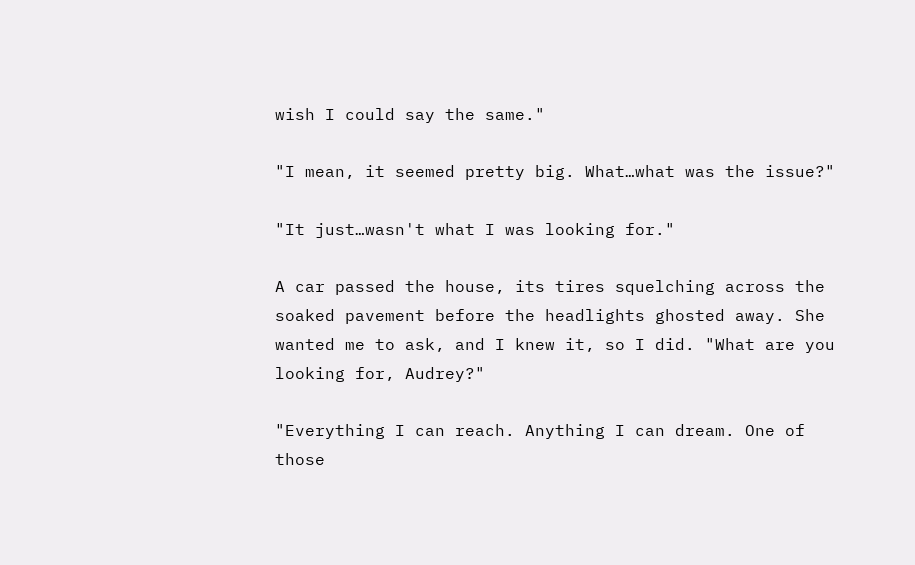wish I could say the same."

"I mean, it seemed pretty big. What…what was the issue?"

"It just…wasn't what I was looking for."

A car passed the house, its tires squelching across the soaked pavement before the headlights ghosted away. She wanted me to ask, and I knew it, so I did. "What are you looking for, Audrey?"

"Everything I can reach. Anything I can dream. One of those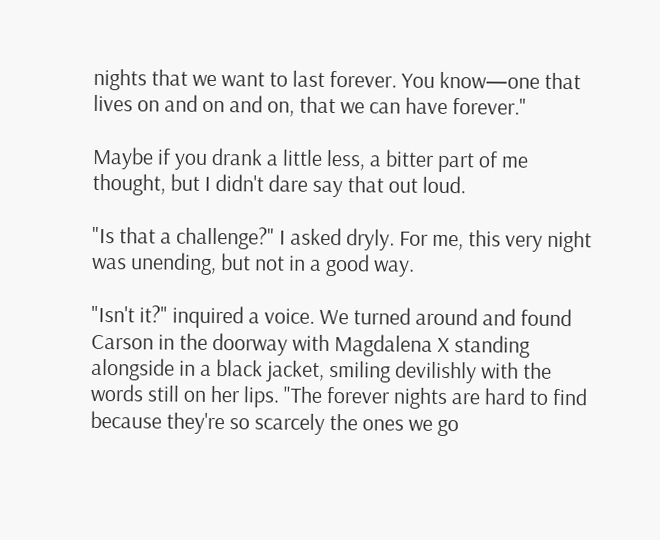nights that we want to last forever. You know—one that lives on and on and on, that we can have forever."

Maybe if you drank a little less, a bitter part of me thought, but I didn't dare say that out loud.

"Is that a challenge?" I asked dryly. For me, this very night was unending, but not in a good way.

"Isn't it?" inquired a voice. We turned around and found Carson in the doorway with Magdalena X standing alongside in a black jacket, smiling devilishly with the words still on her lips. "The forever nights are hard to find because they're so scarcely the ones we go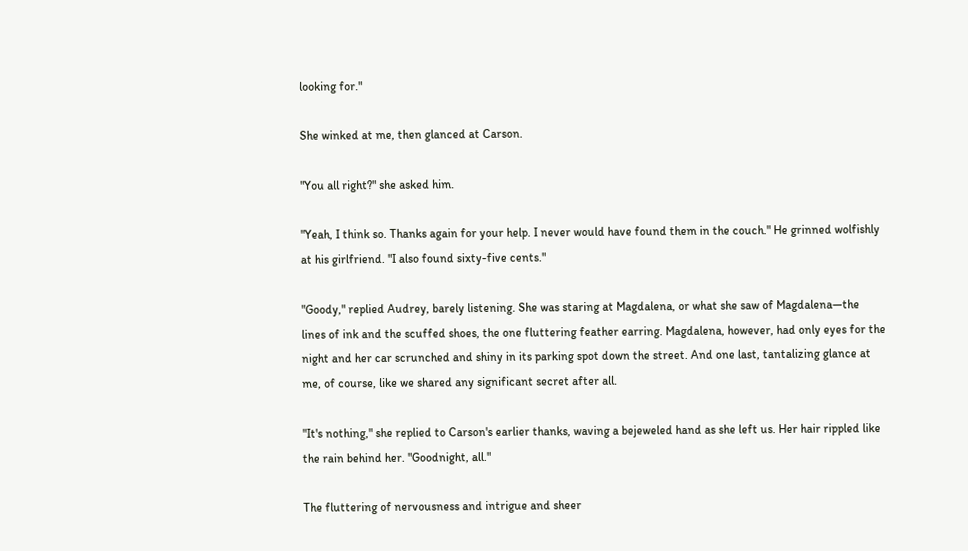looking for."

She winked at me, then glanced at Carson.

"You all right?" she asked him.

"Yeah, I think so. Thanks again for your help. I never would have found them in the couch." He grinned wolfishly at his girlfriend. "I also found sixty-five cents."

"Goody," replied Audrey, barely listening. She was staring at Magdalena, or what she saw of Magdalena—the lines of ink and the scuffed shoes, the one fluttering feather earring. Magdalena, however, had only eyes for the night and her car scrunched and shiny in its parking spot down the street. And one last, tantalizing glance at me, of course, like we shared any significant secret after all.

"It's nothing," she replied to Carson's earlier thanks, waving a bejeweled hand as she left us. Her hair rippled like the rain behind her. "Goodnight, all."

The fluttering of nervousness and intrigue and sheer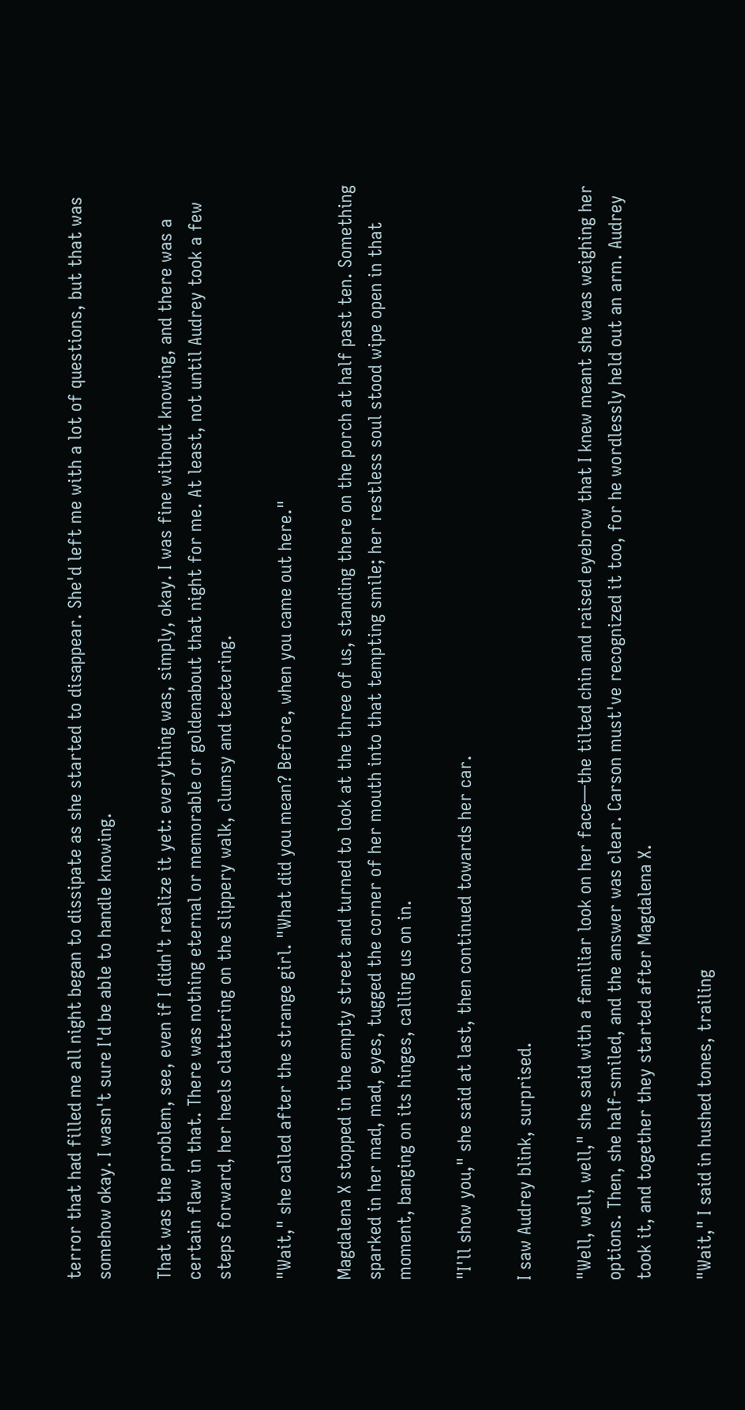terror that had filled me all night began to dissipate as she started to disappear. She'd left me with a lot of questions, but that was somehow okay. I wasn't sure I'd be able to handle knowing.

That was the problem, see, even if I didn't realize it yet: everything was, simply, okay. I was fine without knowing, and there was a certain flaw in that. There was nothing eternal or memorable or goldenabout that night for me. At least, not until Audrey took a few steps forward, her heels clattering on the slippery walk, clumsy and teetering.

"Wait," she called after the strange girl. "What did you mean? Before, when you came out here."

Magdalena X stopped in the empty street and turned to look at the three of us, standing there on the porch at half past ten. Something sparked in her mad, mad, eyes, tugged the corner of her mouth into that tempting smile; her restless soul stood wipe open in that moment, banging on its hinges, calling us on in.

"I'll show you," she said at last, then continued towards her car.

I saw Audrey blink, surprised.

"Well, well, well," she said with a familiar look on her face—the tilted chin and raised eyebrow that I knew meant she was weighing her options. Then, she half-smiled, and the answer was clear. Carson must've recognized it too, for he wordlessly held out an arm. Audrey took it, and together they started after Magdalena X.

"Wait," I said in hushed tones, trailing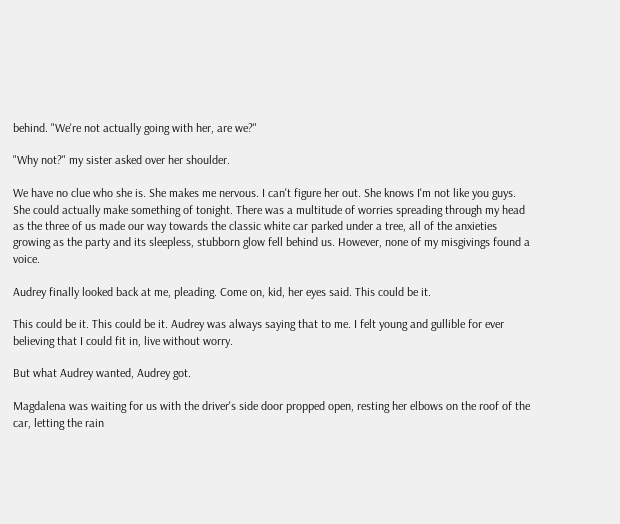behind. "We're not actually going with her, are we?"

"Why not?" my sister asked over her shoulder.

We have no clue who she is. She makes me nervous. I can't figure her out. She knows I'm not like you guys. She could actually make something of tonight. There was a multitude of worries spreading through my head as the three of us made our way towards the classic white car parked under a tree, all of the anxieties growing as the party and its sleepless, stubborn glow fell behind us. However, none of my misgivings found a voice.

Audrey finally looked back at me, pleading. Come on, kid, her eyes said. This could be it.

This could be it. This could be it. Audrey was always saying that to me. I felt young and gullible for ever believing that I could fit in, live without worry.

But what Audrey wanted, Audrey got.

Magdalena was waiting for us with the driver's side door propped open, resting her elbows on the roof of the car, letting the rain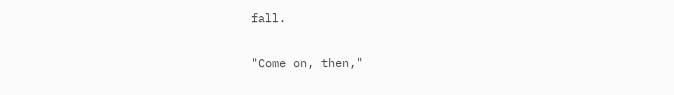fall.

"Come on, then,"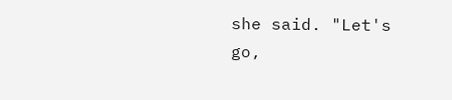she said. "Let's go,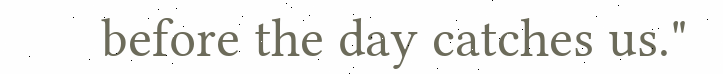before the day catches us."